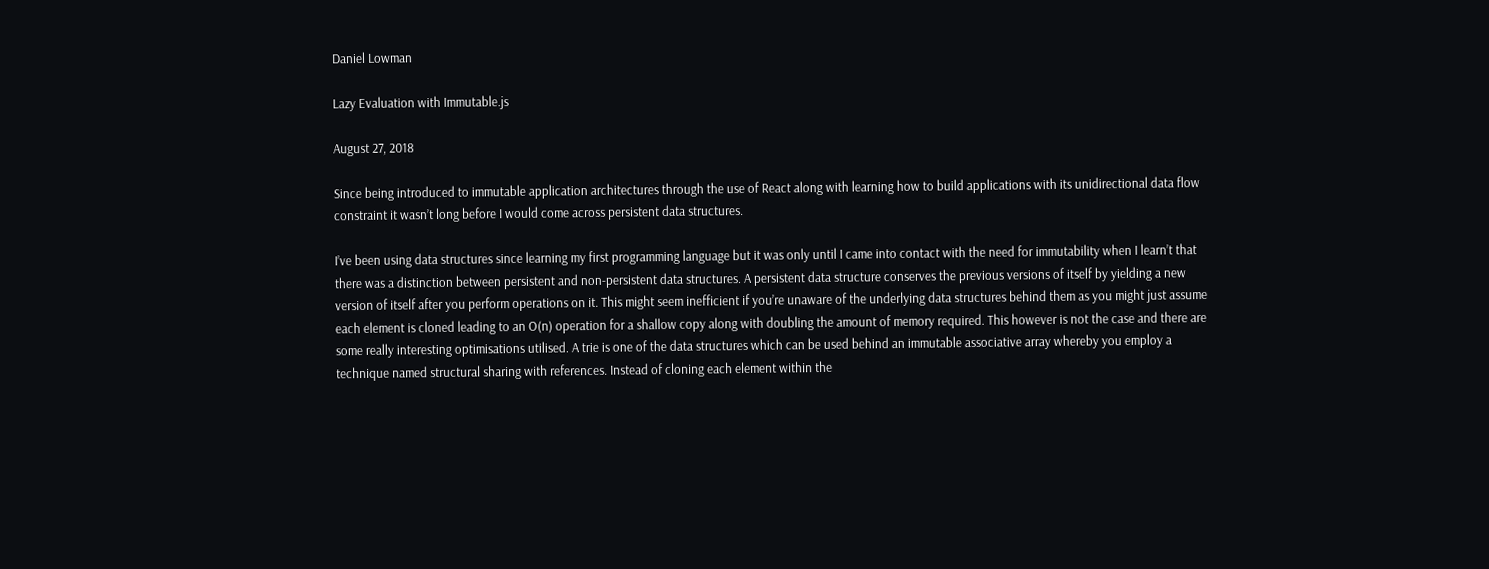Daniel Lowman

Lazy Evaluation with Immutable.js

August 27, 2018

Since being introduced to immutable application architectures through the use of React along with learning how to build applications with its unidirectional data flow constraint it wasn’t long before I would come across persistent data structures.

I’ve been using data structures since learning my first programming language but it was only until I came into contact with the need for immutability when I learn’t that there was a distinction between persistent and non-persistent data structures. A persistent data structure conserves the previous versions of itself by yielding a new version of itself after you perform operations on it. This might seem inefficient if you’re unaware of the underlying data structures behind them as you might just assume each element is cloned leading to an O(n) operation for a shallow copy along with doubling the amount of memory required. This however is not the case and there are some really interesting optimisations utilised. A trie is one of the data structures which can be used behind an immutable associative array whereby you employ a technique named structural sharing with references. Instead of cloning each element within the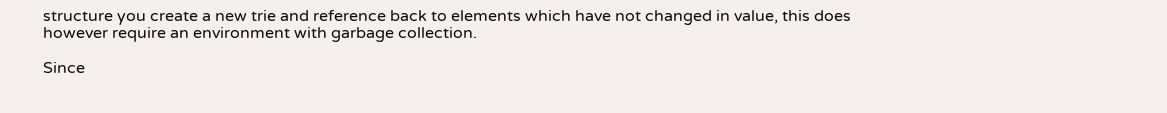structure you create a new trie and reference back to elements which have not changed in value, this does however require an environment with garbage collection.

Since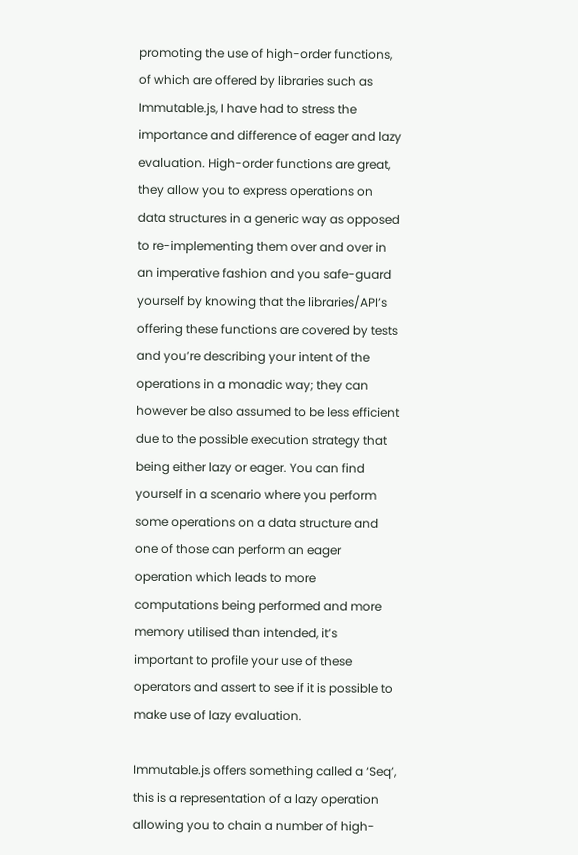promoting the use of high-order functions, of which are offered by libraries such as Immutable.js, I have had to stress the importance and difference of eager and lazy evaluation. High-order functions are great, they allow you to express operations on data structures in a generic way as opposed to re-implementing them over and over in an imperative fashion and you safe-guard yourself by knowing that the libraries/API’s offering these functions are covered by tests and you’re describing your intent of the operations in a monadic way; they can however be also assumed to be less efficient due to the possible execution strategy that being either lazy or eager. You can find yourself in a scenario where you perform some operations on a data structure and one of those can perform an eager operation which leads to more computations being performed and more memory utilised than intended, it’s important to profile your use of these operators and assert to see if it is possible to make use of lazy evaluation.

Immutable.js offers something called a ‘Seq’, this is a representation of a lazy operation allowing you to chain a number of high-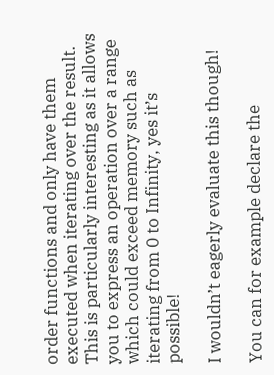order functions and only have them executed when iterating over the result. This is particularly interesting as it allows you to express an operation over a range which could exceed memory such as iterating from 0 to Infinity, yes it’s possible!

I wouldn’t eagerly evaluate this though!

You can for example declare the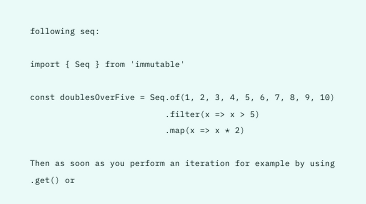following seq:

import { Seq } from 'immutable'

const doublesOverFive = Seq.of(1, 2, 3, 4, 5, 6, 7, 8, 9, 10)
                           .filter(x => x > 5)
                           .map(x => x * 2)

Then as soon as you perform an iteration for example by using .get() or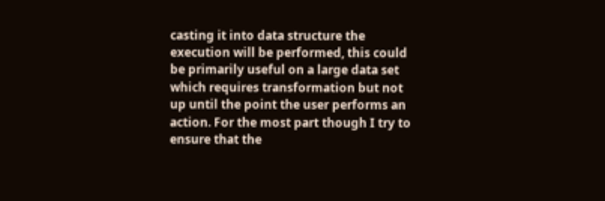casting it into data structure the execution will be performed, this could be primarily useful on a large data set which requires transformation but not up until the point the user performs an action. For the most part though I try to ensure that the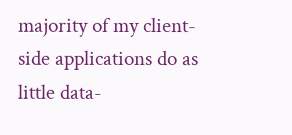majority of my client-side applications do as little data-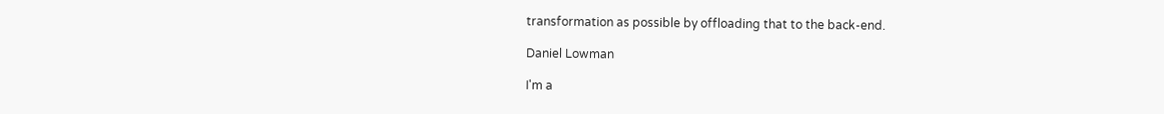transformation as possible by offloading that to the back-end.

Daniel Lowman

I'm a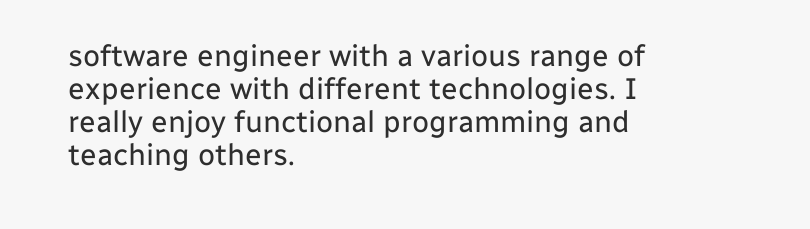software engineer with a various range of experience with different technologies. I really enjoy functional programming and teaching others.